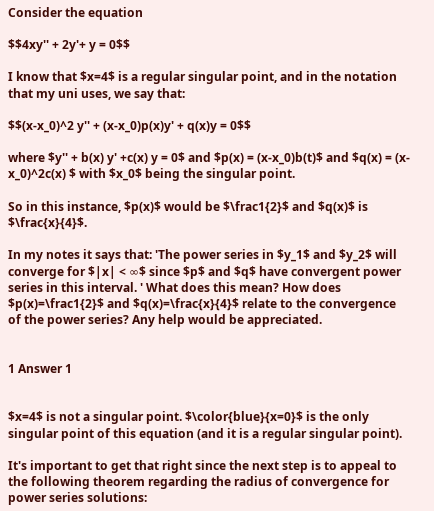Consider the equation

$$4xy'' + 2y'+ y = 0$$

I know that $x=4$ is a regular singular point, and in the notation that my uni uses, we say that:

$$(x-x_0)^2 y'' + (x-x_0)p(x)y' + q(x)y = 0$$

where $y'' + b(x) y' +c(x) y = 0$ and $p(x) = (x-x_0)b(t)$ and $q(x) = (x-x_0)^2c(x) $ with $x_0$ being the singular point.

So in this instance, $p(x)$ would be $\frac1{2}$ and $q(x)$ is $\frac{x}{4}$.

In my notes it says that: 'The power series in $y_1$ and $y_2$ will converge for $|x| < ∞$ since $p$ and $q$ have convergent power series in this interval. ' What does this mean? How does $p(x)=\frac1{2}$ and $q(x)=\frac{x}{4}$ relate to the convergence of the power series? Any help would be appreciated.


1 Answer 1


$x=4$ is not a singular point. $\color{blue}{x=0}$ is the only singular point of this equation (and it is a regular singular point).

It's important to get that right since the next step is to appeal to the following theorem regarding the radius of convergence for power series solutions: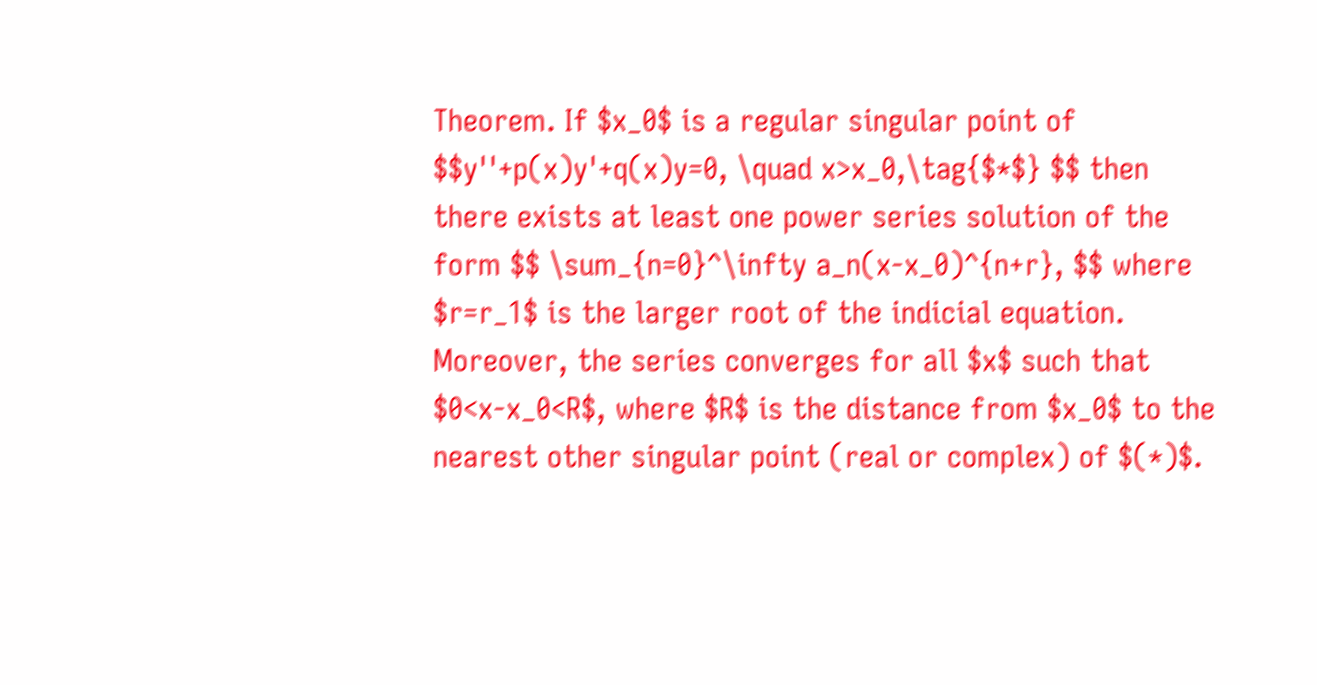Theorem. If $x_0$ is a regular singular point of $$y''+p(x)y'+q(x)y=0, \quad x>x_0,\tag{$*$} $$ then there exists at least one power series solution of the form $$ \sum_{n=0}^\infty a_n(x-x_0)^{n+r}, $$ where $r=r_1$ is the larger root of the indicial equation. Moreover, the series converges for all $x$ such that $0<x-x_0<R$, where $R$ is the distance from $x_0$ to the nearest other singular point (real or complex) of $(*)$.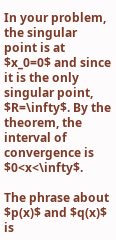In your problem, the singular point is at $x_0=0$ and since it is the only singular point, $R=\infty$. By the theorem, the interval of convergence is $0<x<\infty$.

The phrase about $p(x)$ and $q(x)$ is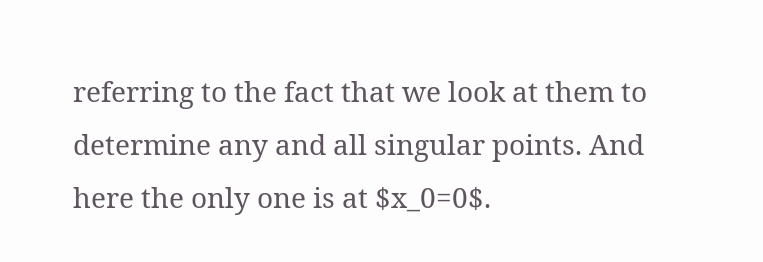referring to the fact that we look at them to determine any and all singular points. And here the only one is at $x_0=0$.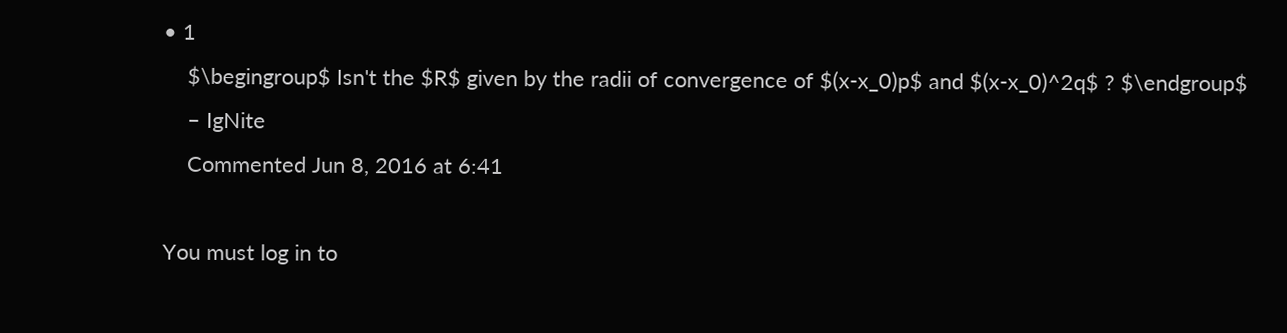• 1
    $\begingroup$ Isn't the $R$ given by the radii of convergence of $(x-x_0)p$ and $(x-x_0)^2q$ ? $\endgroup$
    – IgNite
    Commented Jun 8, 2016 at 6:41

You must log in to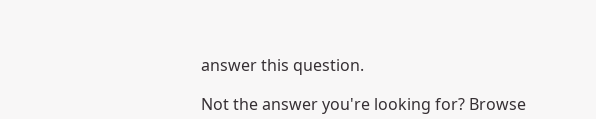answer this question.

Not the answer you're looking for? Browse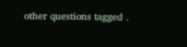other questions tagged .